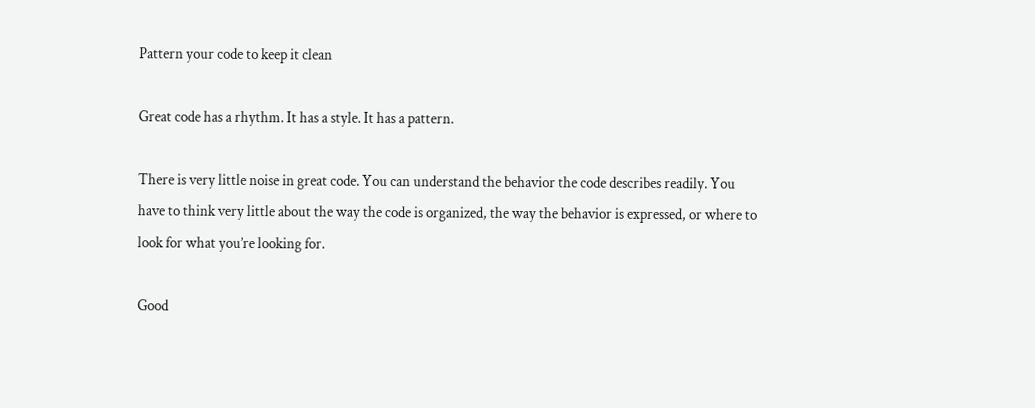Pattern your code to keep it clean

Great code has a rhythm. It has a style. It has a pattern.

There is very little noise in great code. You can understand the behavior the code describes readily. You have to think very little about the way the code is organized, the way the behavior is expressed, or where to look for what you’re looking for.

Good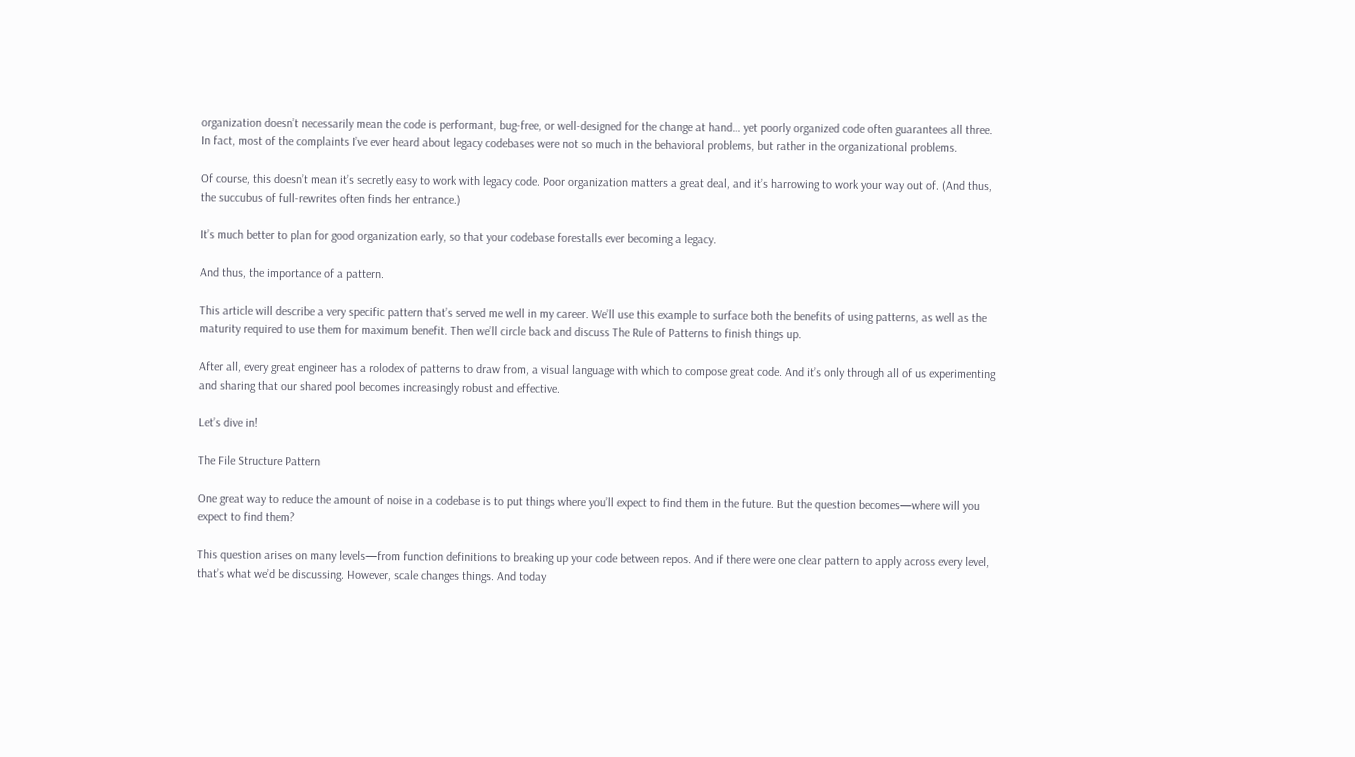organization doesn’t necessarily mean the code is performant, bug-free, or well-designed for the change at hand… yet poorly organized code often guarantees all three. In fact, most of the complaints I’ve ever heard about legacy codebases were not so much in the behavioral problems, but rather in the organizational problems.

Of course, this doesn’t mean it’s secretly easy to work with legacy code. Poor organization matters a great deal, and it’s harrowing to work your way out of. (And thus, the succubus of full-rewrites often finds her entrance.)

It’s much better to plan for good organization early, so that your codebase forestalls ever becoming a legacy.

And thus, the importance of a pattern.

This article will describe a very specific pattern that’s served me well in my career. We’ll use this example to surface both the benefits of using patterns, as well as the maturity required to use them for maximum benefit. Then we’ll circle back and discuss The Rule of Patterns to finish things up.

After all, every great engineer has a rolodex of patterns to draw from, a visual language with which to compose great code. And it’s only through all of us experimenting and sharing that our shared pool becomes increasingly robust and effective.

Let’s dive in!

The File Structure Pattern

One great way to reduce the amount of noise in a codebase is to put things where you’ll expect to find them in the future. But the question becomes—where will you expect to find them?

This question arises on many levels—from function definitions to breaking up your code between repos. And if there were one clear pattern to apply across every level, that’s what we’d be discussing. However, scale changes things. And today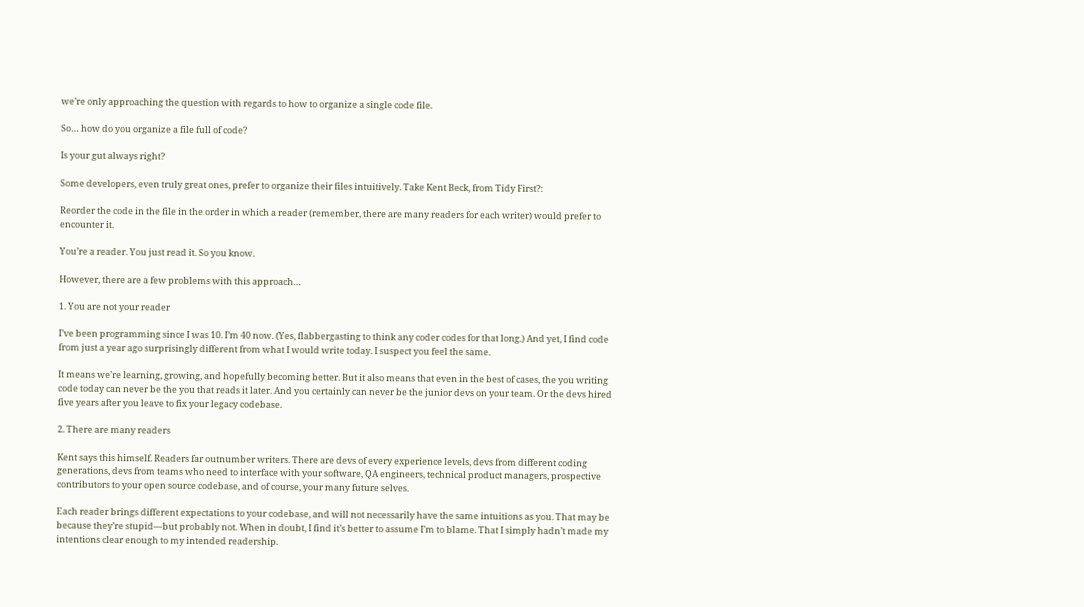we’re only approaching the question with regards to how to organize a single code file.

So… how do you organize a file full of code?

Is your gut always right?

Some developers, even truly great ones, prefer to organize their files intuitively. Take Kent Beck, from Tidy First?:

Reorder the code in the file in the order in which a reader (remember, there are many readers for each writer) would prefer to encounter it.

You’re a reader. You just read it. So you know.

However, there are a few problems with this approach…

1. You are not your reader

I’ve been programming since I was 10. I’m 40 now. (Yes, flabbergasting to think any coder codes for that long.) And yet, I find code from just a year ago surprisingly different from what I would write today. I suspect you feel the same.

It means we’re learning, growing, and hopefully becoming better. But it also means that even in the best of cases, the you writing code today can never be the you that reads it later. And you certainly can never be the junior devs on your team. Or the devs hired five years after you leave to fix your legacy codebase.

2. There are many readers

Kent says this himself. Readers far outnumber writers. There are devs of every experience levels, devs from different coding generations, devs from teams who need to interface with your software, QA engineers, technical product managers, prospective contributors to your open source codebase, and of course, your many future selves.

Each reader brings different expectations to your codebase, and will not necessarily have the same intuitions as you. That may be because they’re stupid—but probably not. When in doubt, I find it’s better to assume I’m to blame. That I simply hadn’t made my intentions clear enough to my intended readership.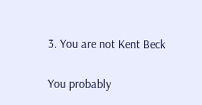3. You are not Kent Beck

You probably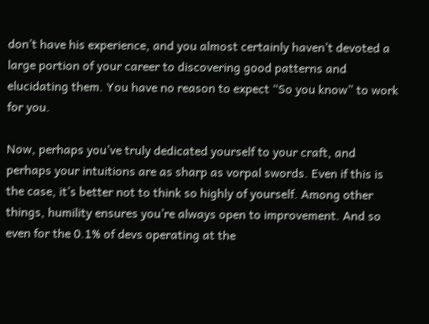don’t have his experience, and you almost certainly haven’t devoted a large portion of your career to discovering good patterns and elucidating them. You have no reason to expect “So you know” to work for you.

Now, perhaps you’ve truly dedicated yourself to your craft, and perhaps your intuitions are as sharp as vorpal swords. Even if this is the case, it’s better not to think so highly of yourself. Among other things, humility ensures you’re always open to improvement. And so even for the 0.1% of devs operating at the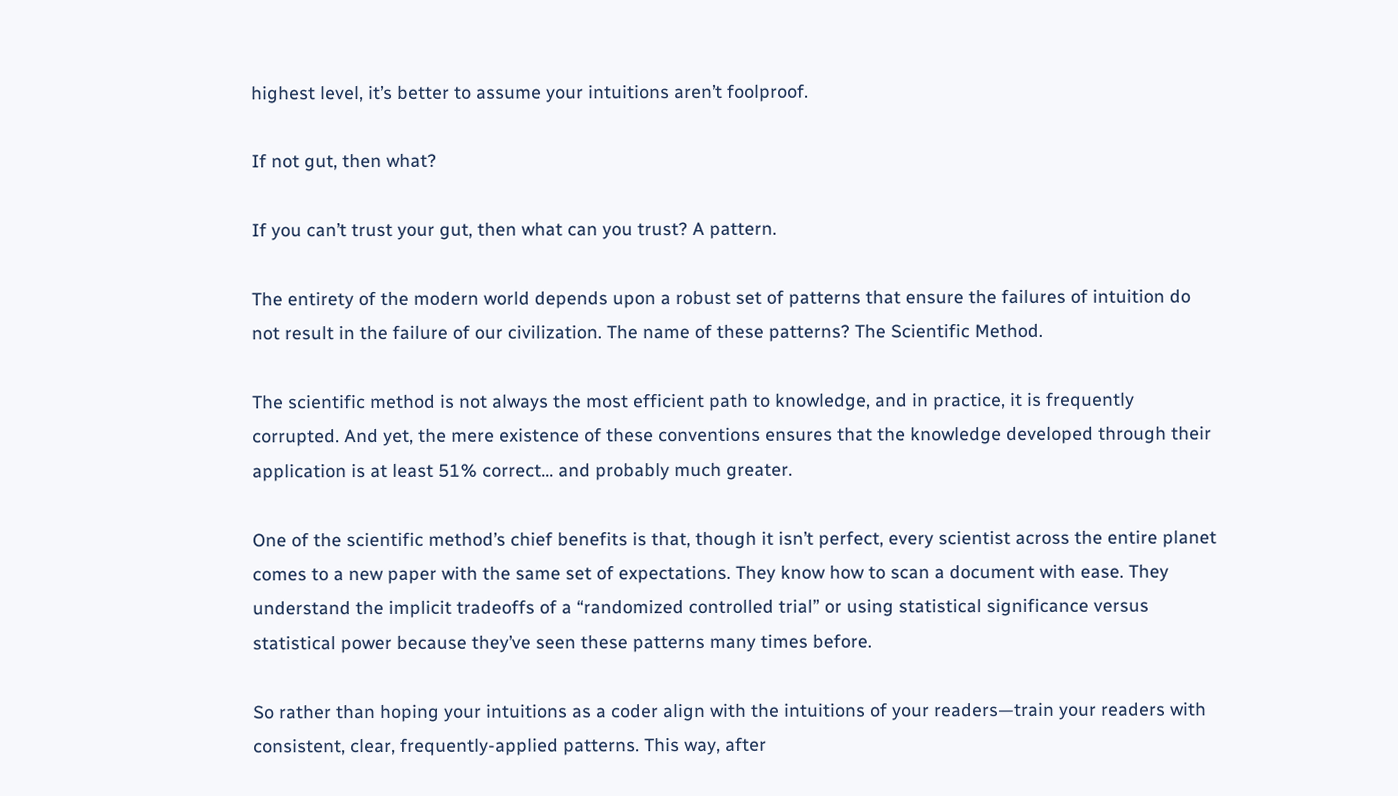highest level, it’s better to assume your intuitions aren’t foolproof.

If not gut, then what?

If you can’t trust your gut, then what can you trust? A pattern.

The entirety of the modern world depends upon a robust set of patterns that ensure the failures of intuition do not result in the failure of our civilization. The name of these patterns? The Scientific Method.

The scientific method is not always the most efficient path to knowledge, and in practice, it is frequently corrupted. And yet, the mere existence of these conventions ensures that the knowledge developed through their application is at least 51% correct… and probably much greater.

One of the scientific method’s chief benefits is that, though it isn’t perfect, every scientist across the entire planet comes to a new paper with the same set of expectations. They know how to scan a document with ease. They understand the implicit tradeoffs of a “randomized controlled trial” or using statistical significance versus statistical power because they’ve seen these patterns many times before.

So rather than hoping your intuitions as a coder align with the intuitions of your readers—train your readers with consistent, clear, frequently-applied patterns. This way, after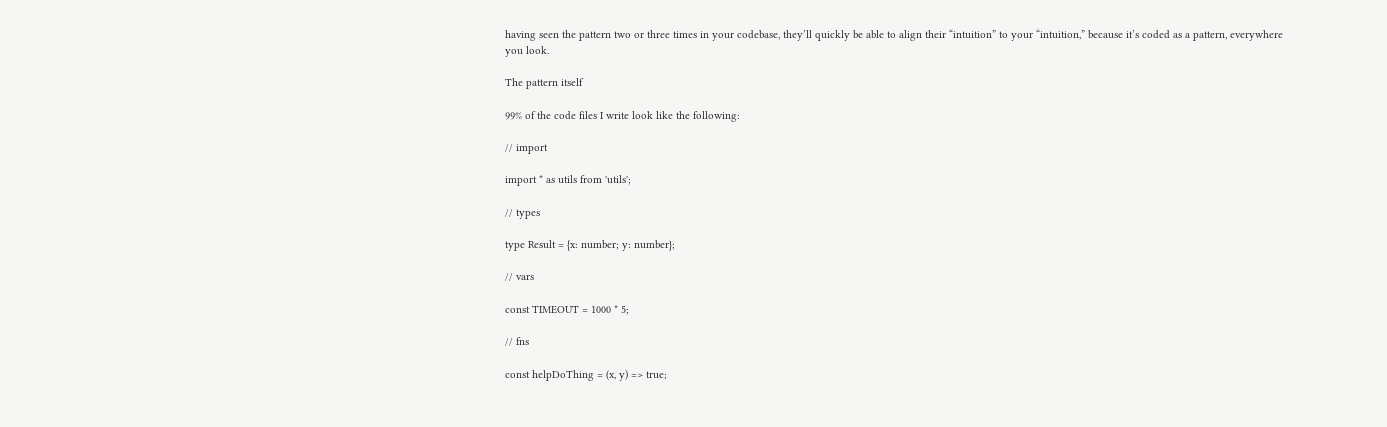having seen the pattern two or three times in your codebase, they’ll quickly be able to align their “intuition” to your “intuition,” because it’s coded as a pattern, everywhere you look.

The pattern itself

99% of the code files I write look like the following:

// import

import * as utils from 'utils';

// types

type Result = {x: number; y: number};

// vars

const TIMEOUT = 1000 * 5;

// fns

const helpDoThing = (x, y) => true;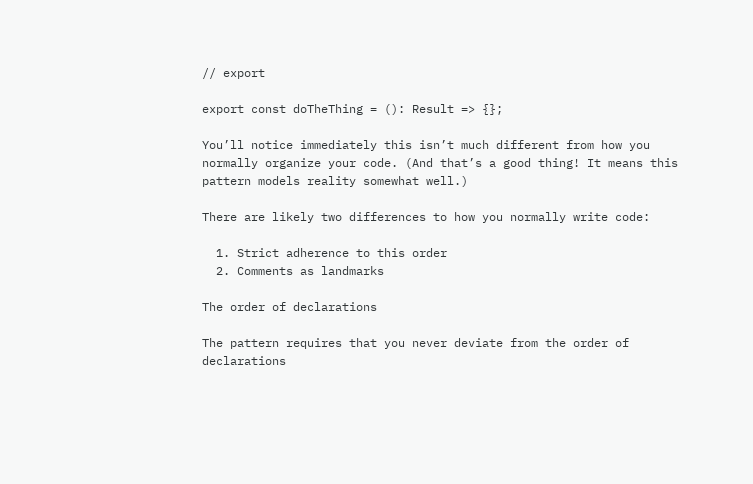// export

export const doTheThing = (): Result => {};

You’ll notice immediately this isn’t much different from how you normally organize your code. (And that’s a good thing! It means this pattern models reality somewhat well.)

There are likely two differences to how you normally write code:

  1. Strict adherence to this order
  2. Comments as landmarks

The order of declarations

The pattern requires that you never deviate from the order of declarations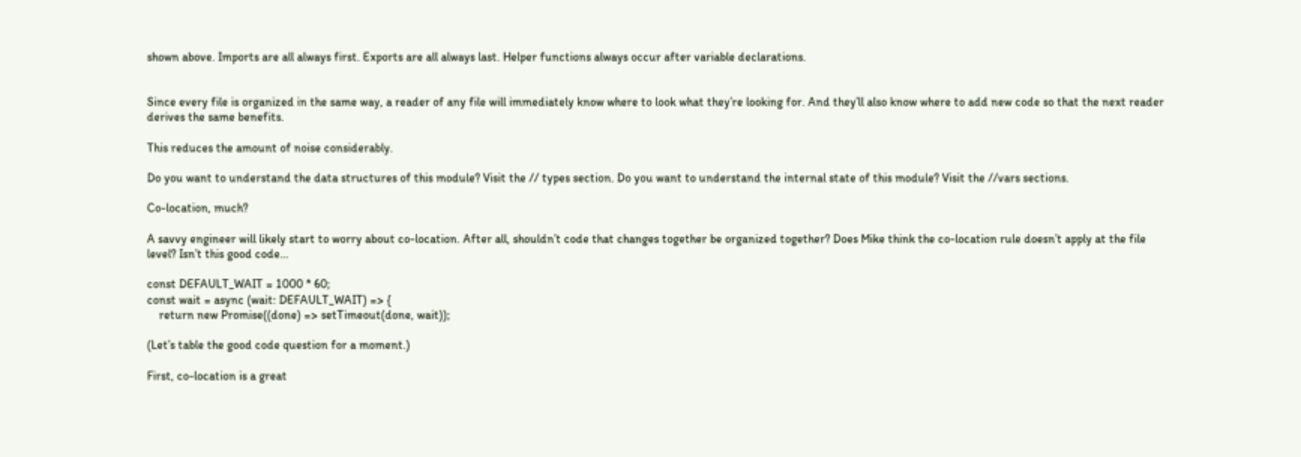shown above. Imports are all always first. Exports are all always last. Helper functions always occur after variable declarations.


Since every file is organized in the same way, a reader of any file will immediately know where to look what they’re looking for. And they’ll also know where to add new code so that the next reader derives the same benefits.

This reduces the amount of noise considerably.

Do you want to understand the data structures of this module? Visit the // types section. Do you want to understand the internal state of this module? Visit the //vars sections.

Co-location, much?

A savvy engineer will likely start to worry about co-location. After all, shouldn’t code that changes together be organized together? Does Mike think the co-location rule doesn’t apply at the file level? Isn’t this good code…

const DEFAULT_WAIT = 1000 * 60;
const wait = async (wait: DEFAULT_WAIT) => {
    return new Promise((done) => setTimeout(done, wait));

(Let’s table the good code question for a moment.)

First, co-location is a great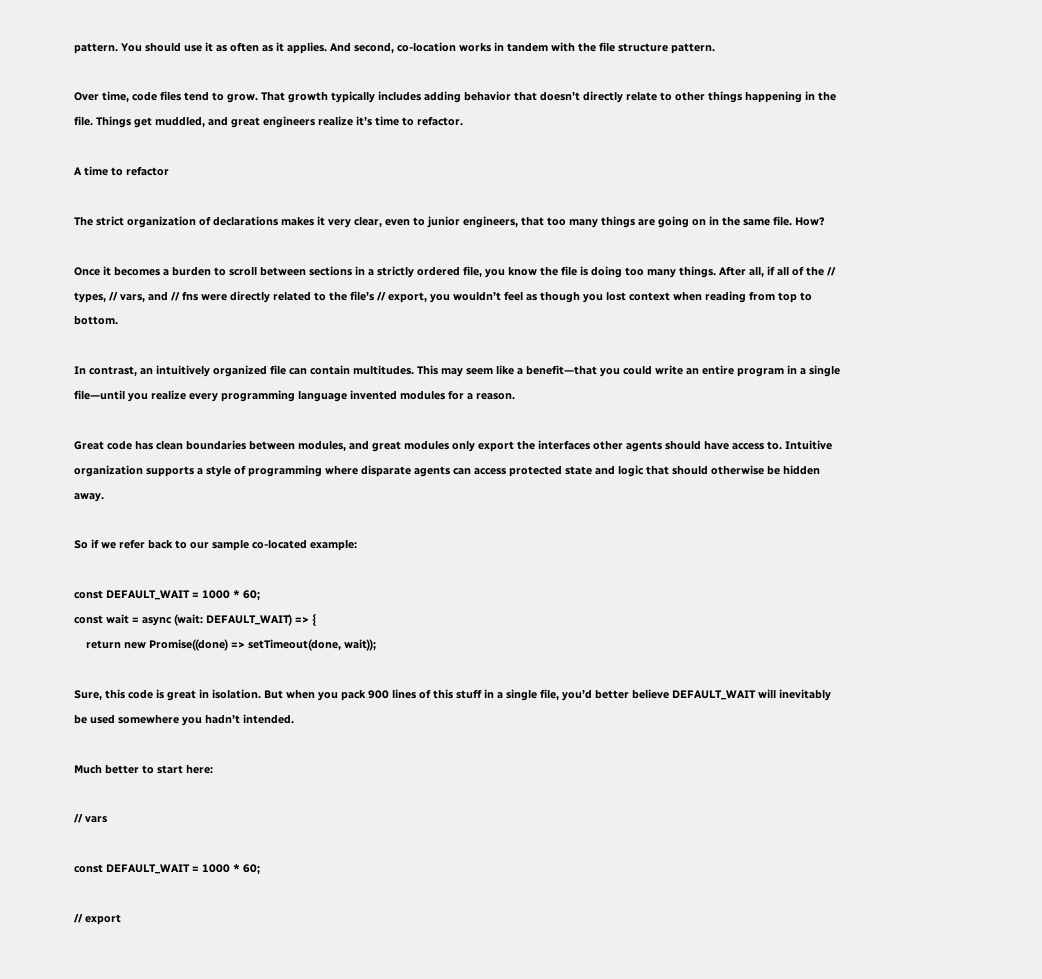pattern. You should use it as often as it applies. And second, co-location works in tandem with the file structure pattern.

Over time, code files tend to grow. That growth typically includes adding behavior that doesn’t directly relate to other things happening in the file. Things get muddled, and great engineers realize it’s time to refactor.

A time to refactor

The strict organization of declarations makes it very clear, even to junior engineers, that too many things are going on in the same file. How?

Once it becomes a burden to scroll between sections in a strictly ordered file, you know the file is doing too many things. After all, if all of the // types, // vars, and // fns were directly related to the file’s // export, you wouldn’t feel as though you lost context when reading from top to bottom.

In contrast, an intuitively organized file can contain multitudes. This may seem like a benefit—that you could write an entire program in a single file—until you realize every programming language invented modules for a reason.

Great code has clean boundaries between modules, and great modules only export the interfaces other agents should have access to. Intuitive organization supports a style of programming where disparate agents can access protected state and logic that should otherwise be hidden away.

So if we refer back to our sample co-located example:

const DEFAULT_WAIT = 1000 * 60;
const wait = async (wait: DEFAULT_WAIT) => {
    return new Promise((done) => setTimeout(done, wait));

Sure, this code is great in isolation. But when you pack 900 lines of this stuff in a single file, you’d better believe DEFAULT_WAIT will inevitably be used somewhere you hadn’t intended.

Much better to start here:

// vars

const DEFAULT_WAIT = 1000 * 60;

// export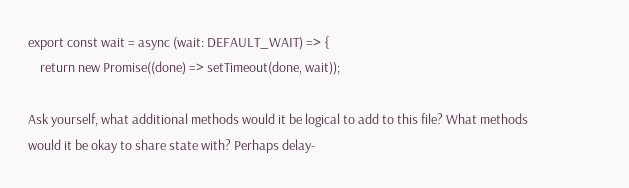export const wait = async (wait: DEFAULT_WAIT) => {
    return new Promise((done) => setTimeout(done, wait));

Ask yourself, what additional methods would it be logical to add to this file? What methods would it be okay to share state with? Perhaps delay-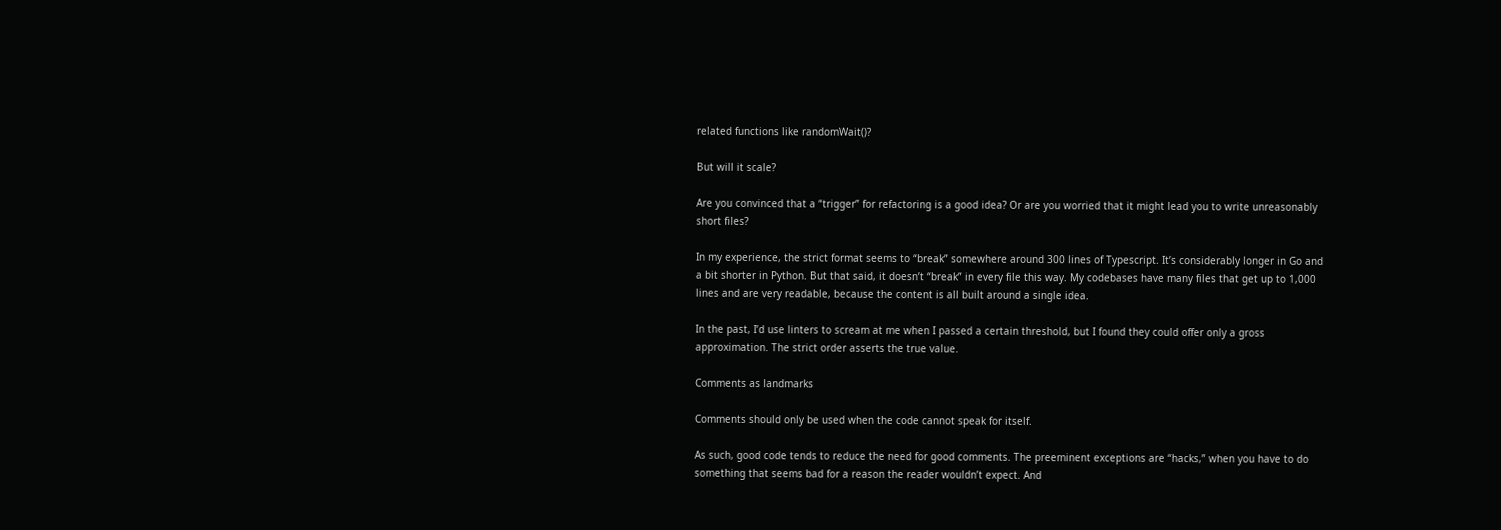related functions like randomWait()?

But will it scale?

Are you convinced that a “trigger” for refactoring is a good idea? Or are you worried that it might lead you to write unreasonably short files?

In my experience, the strict format seems to “break” somewhere around 300 lines of Typescript. It’s considerably longer in Go and a bit shorter in Python. But that said, it doesn’t “break” in every file this way. My codebases have many files that get up to 1,000 lines and are very readable, because the content is all built around a single idea.

In the past, I’d use linters to scream at me when I passed a certain threshold, but I found they could offer only a gross approximation. The strict order asserts the true value.

Comments as landmarks

Comments should only be used when the code cannot speak for itself.

As such, good code tends to reduce the need for good comments. The preeminent exceptions are “hacks,” when you have to do something that seems bad for a reason the reader wouldn’t expect. And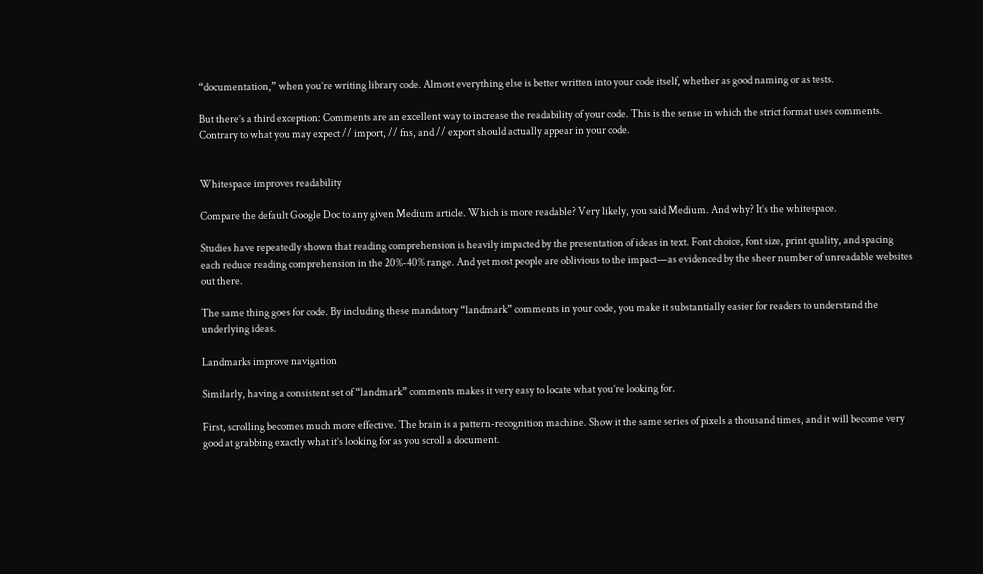“documentation,” when you’re writing library code. Almost everything else is better written into your code itself, whether as good naming or as tests.

But there’s a third exception: Comments are an excellent way to increase the readability of your code. This is the sense in which the strict format uses comments. Contrary to what you may expect // import, // fns, and // export should actually appear in your code.


Whitespace improves readability

Compare the default Google Doc to any given Medium article. Which is more readable? Very likely, you said Medium. And why? It’s the whitespace.

Studies have repeatedly shown that reading comprehension is heavily impacted by the presentation of ideas in text. Font choice, font size, print quality, and spacing each reduce reading comprehension in the 20%-40% range. And yet most people are oblivious to the impact—as evidenced by the sheer number of unreadable websites out there.

The same thing goes for code. By including these mandatory “landmark” comments in your code, you make it substantially easier for readers to understand the underlying ideas.

Landmarks improve navigation

Similarly, having a consistent set of “landmark” comments makes it very easy to locate what you’re looking for.

First, scrolling becomes much more effective. The brain is a pattern-recognition machine. Show it the same series of pixels a thousand times, and it will become very good at grabbing exactly what it’s looking for as you scroll a document.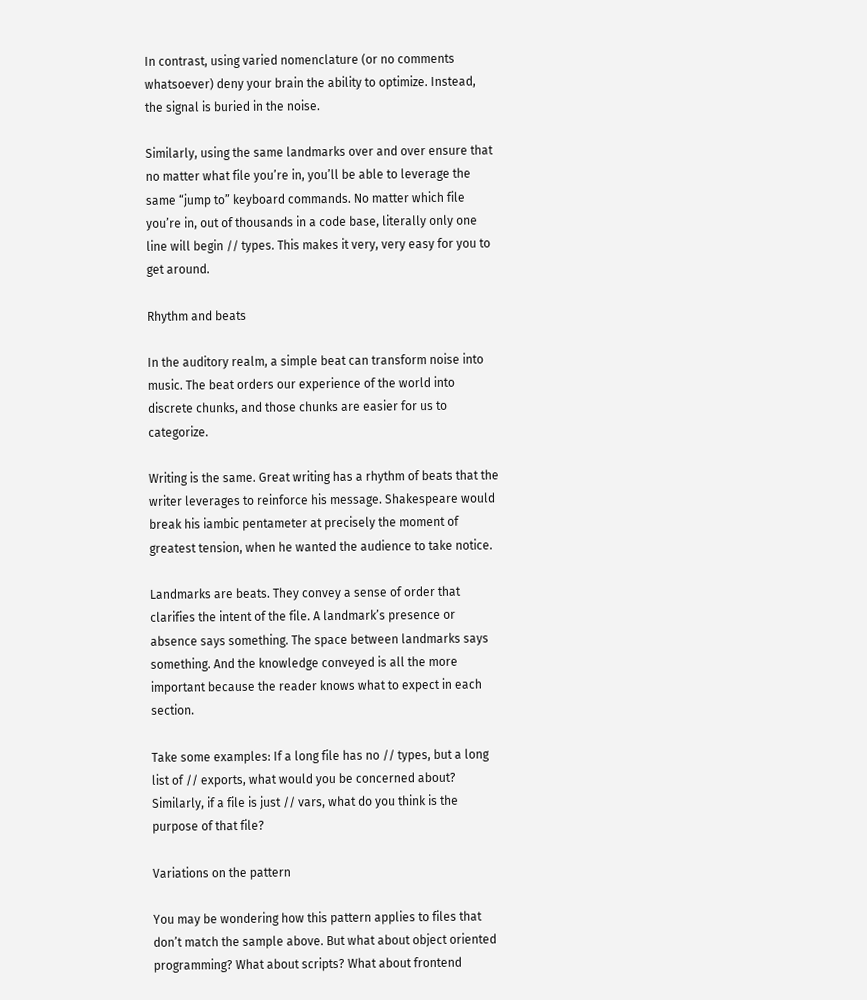In contrast, using varied nomenclature (or no comments whatsoever) deny your brain the ability to optimize. Instead, the signal is buried in the noise.

Similarly, using the same landmarks over and over ensure that no matter what file you’re in, you’ll be able to leverage the same “jump to” keyboard commands. No matter which file you’re in, out of thousands in a code base, literally only one line will begin // types. This makes it very, very easy for you to get around.

Rhythm and beats

In the auditory realm, a simple beat can transform noise into music. The beat orders our experience of the world into discrete chunks, and those chunks are easier for us to categorize.

Writing is the same. Great writing has a rhythm of beats that the writer leverages to reinforce his message. Shakespeare would break his iambic pentameter at precisely the moment of greatest tension, when he wanted the audience to take notice.

Landmarks are beats. They convey a sense of order that clarifies the intent of the file. A landmark’s presence or absence says something. The space between landmarks says something. And the knowledge conveyed is all the more important because the reader knows what to expect in each section.

Take some examples: If a long file has no // types, but a long list of // exports, what would you be concerned about? Similarly, if a file is just // vars, what do you think is the purpose of that file?

Variations on the pattern

You may be wondering how this pattern applies to files that don’t match the sample above. But what about object oriented programming? What about scripts? What about frontend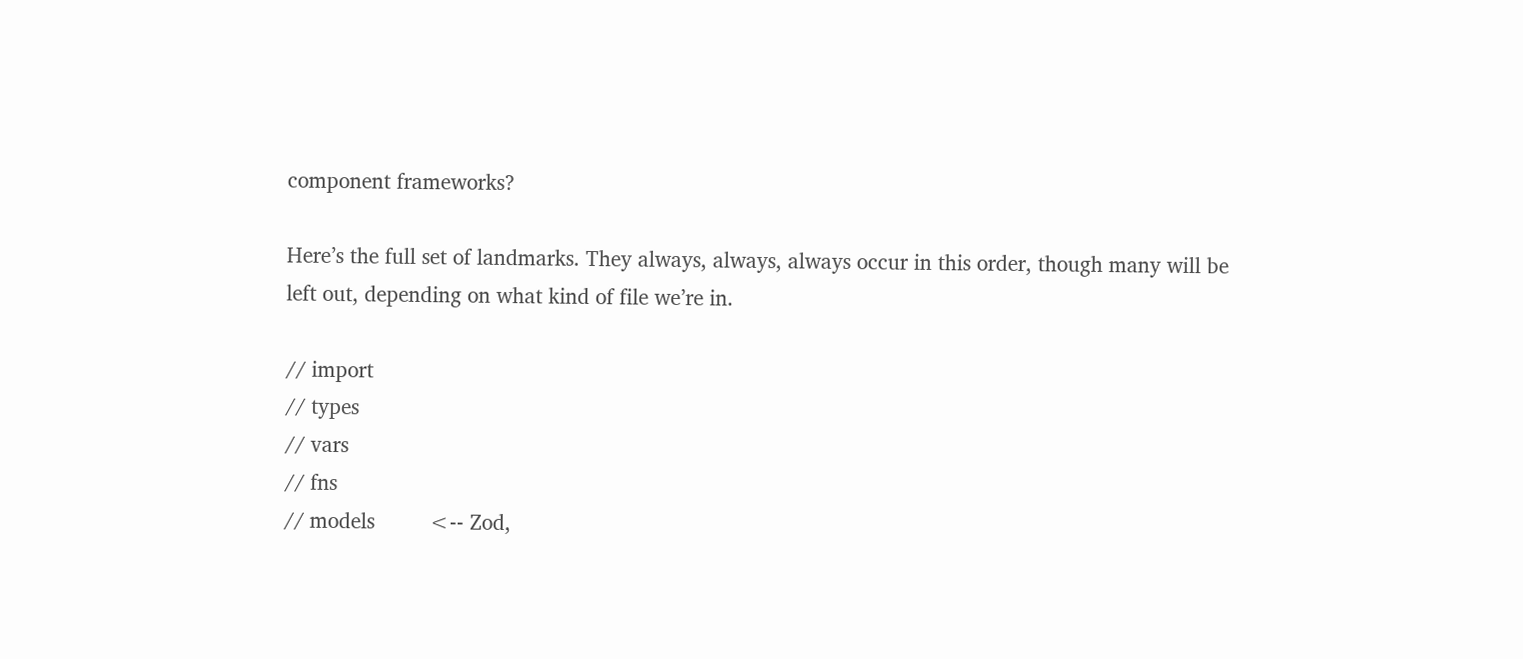component frameworks?

Here’s the full set of landmarks. They always, always, always occur in this order, though many will be left out, depending on what kind of file we’re in.

// import
// types
// vars
// fns
// models         <-- Zod,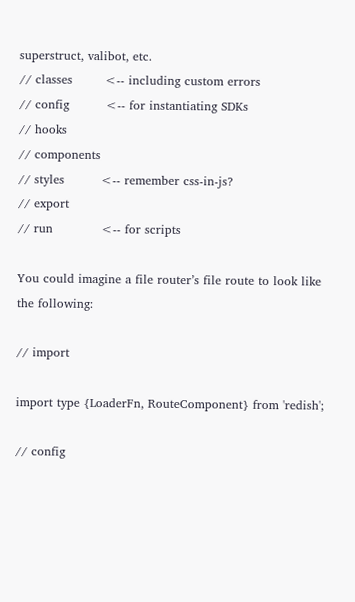superstruct, valibot, etc.
// classes        <-- including custom errors
// config         <-- for instantiating SDKs
// hooks
// components
// styles         <-- remember css-in-js?
// export
// run            <-- for scripts

You could imagine a file router’s file route to look like the following:

// import

import type {LoaderFn, RouteComponent} from 'redish';

// config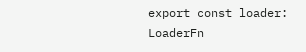export const loader: LoaderFn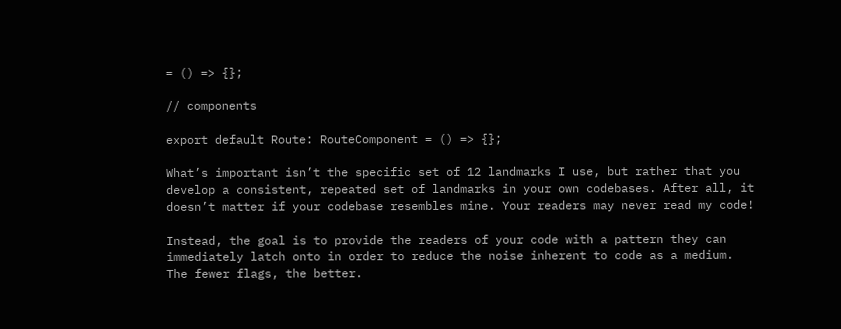= () => {};

// components

export default Route: RouteComponent = () => {};

What’s important isn’t the specific set of 12 landmarks I use, but rather that you develop a consistent, repeated set of landmarks in your own codebases. After all, it doesn’t matter if your codebase resembles mine. Your readers may never read my code!

Instead, the goal is to provide the readers of your code with a pattern they can immediately latch onto in order to reduce the noise inherent to code as a medium. The fewer flags, the better.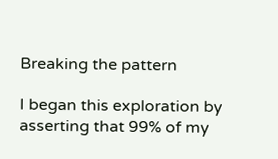Breaking the pattern

I began this exploration by asserting that 99% of my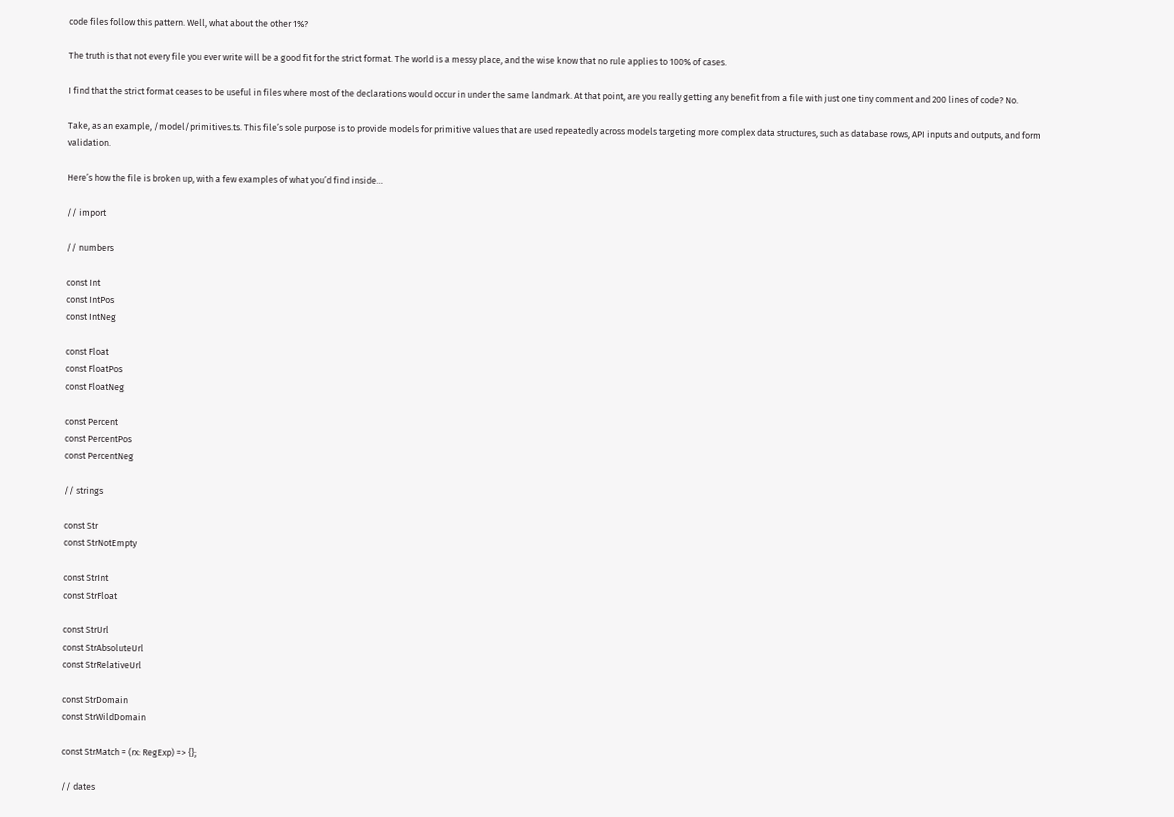code files follow this pattern. Well, what about the other 1%?

The truth is that not every file you ever write will be a good fit for the strict format. The world is a messy place, and the wise know that no rule applies to 100% of cases.

I find that the strict format ceases to be useful in files where most of the declarations would occur in under the same landmark. At that point, are you really getting any benefit from a file with just one tiny comment and 200 lines of code? No.

Take, as an example, /model/primitives.ts. This file’s sole purpose is to provide models for primitive values that are used repeatedly across models targeting more complex data structures, such as database rows, API inputs and outputs, and form validation.

Here’s how the file is broken up, with a few examples of what you’d find inside…

// import

// numbers

const Int
const IntPos
const IntNeg

const Float
const FloatPos
const FloatNeg

const Percent
const PercentPos
const PercentNeg

// strings

const Str
const StrNotEmpty

const StrInt
const StrFloat

const StrUrl
const StrAbsoluteUrl
const StrRelativeUrl

const StrDomain
const StrWildDomain

const StrMatch = (rx: RegExp) => {};

// dates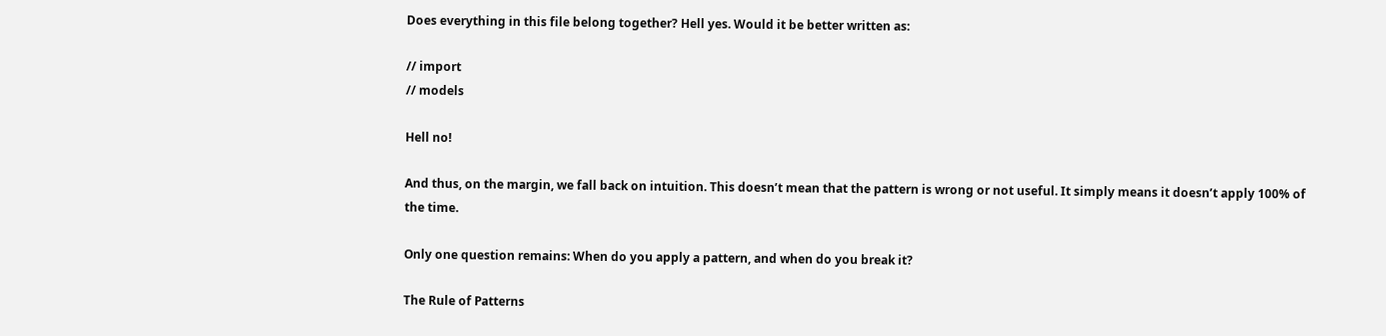Does everything in this file belong together? Hell yes. Would it be better written as:

// import
// models

Hell no!

And thus, on the margin, we fall back on intuition. This doesn’t mean that the pattern is wrong or not useful. It simply means it doesn’t apply 100% of the time.

Only one question remains: When do you apply a pattern, and when do you break it?

The Rule of Patterns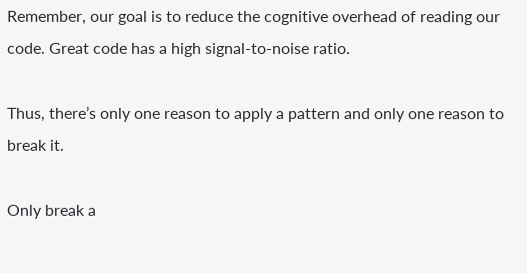Remember, our goal is to reduce the cognitive overhead of reading our code. Great code has a high signal-to-noise ratio.

Thus, there’s only one reason to apply a pattern and only one reason to break it.

Only break a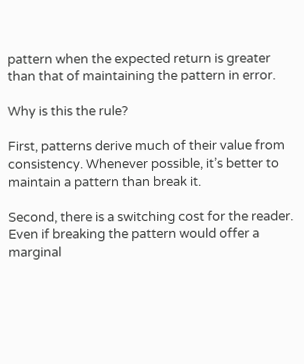pattern when the expected return is greater than that of maintaining the pattern in error.

Why is this the rule?

First, patterns derive much of their value from consistency. Whenever possible, it’s better to maintain a pattern than break it.

Second, there is a switching cost for the reader. Even if breaking the pattern would offer a marginal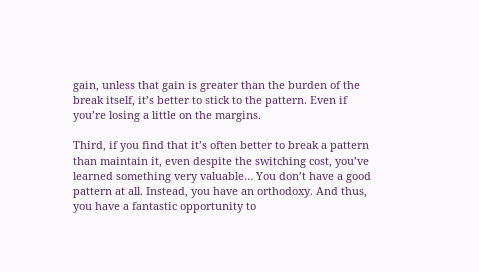gain, unless that gain is greater than the burden of the break itself, it’s better to stick to the pattern. Even if you’re losing a little on the margins.

Third, if you find that it’s often better to break a pattern than maintain it, even despite the switching cost, you’ve learned something very valuable… You don’t have a good pattern at all. Instead, you have an orthodoxy. And thus, you have a fantastic opportunity to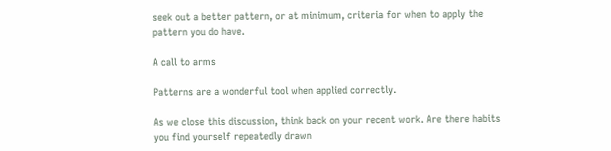seek out a better pattern, or at minimum, criteria for when to apply the pattern you do have.

A call to arms

Patterns are a wonderful tool when applied correctly.

As we close this discussion, think back on your recent work. Are there habits you find yourself repeatedly drawn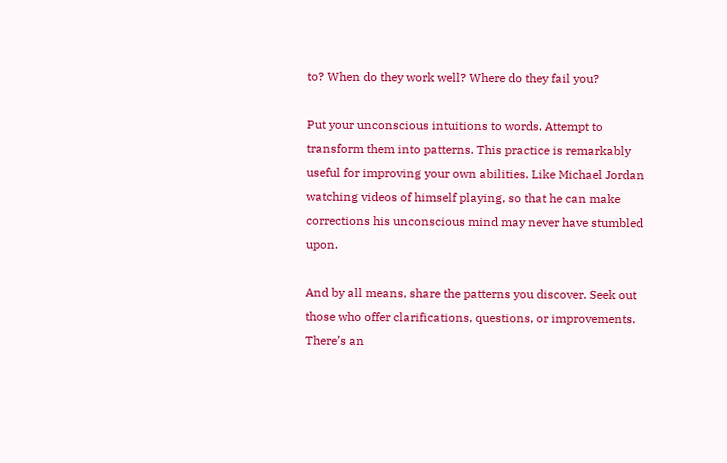to? When do they work well? Where do they fail you?

Put your unconscious intuitions to words. Attempt to transform them into patterns. This practice is remarkably useful for improving your own abilities. Like Michael Jordan watching videos of himself playing, so that he can make corrections his unconscious mind may never have stumbled upon.

And by all means, share the patterns you discover. Seek out those who offer clarifications, questions, or improvements. There’s an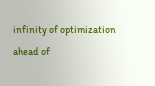infinity of optimization ahead of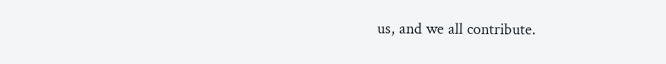us, and we all contribute.